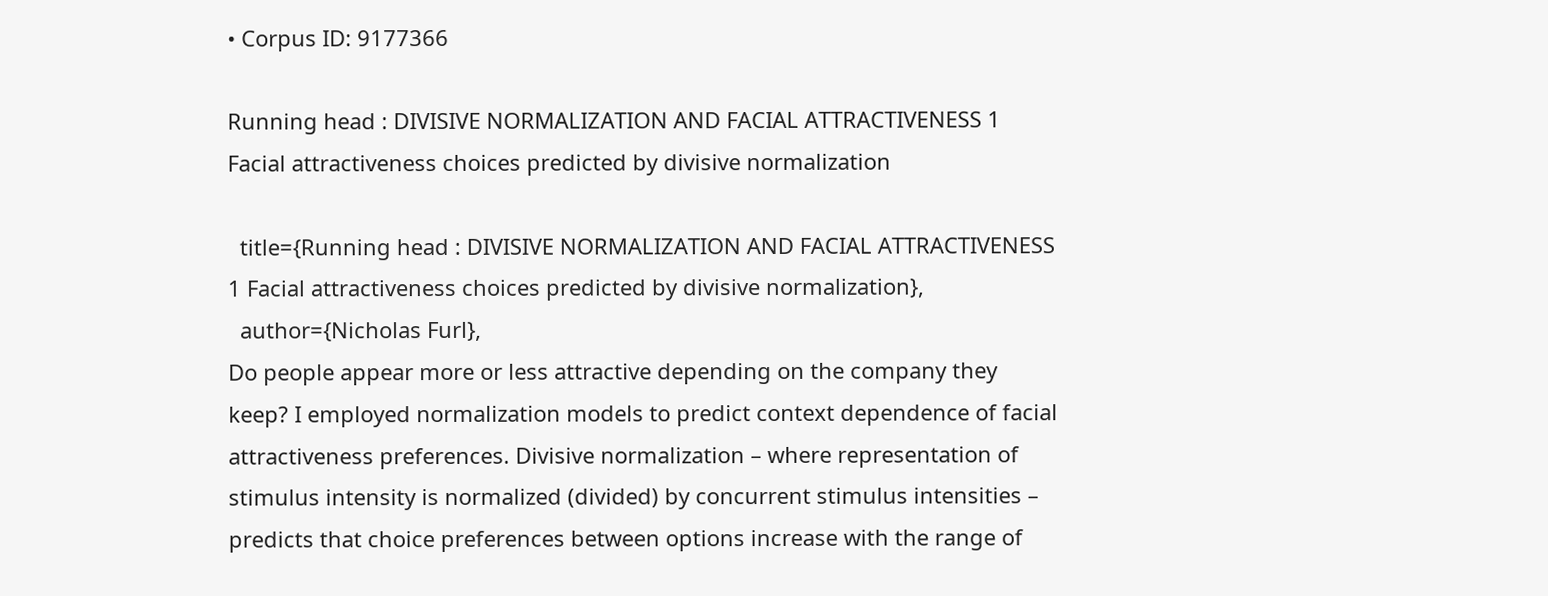• Corpus ID: 9177366

Running head : DIVISIVE NORMALIZATION AND FACIAL ATTRACTIVENESS 1 Facial attractiveness choices predicted by divisive normalization

  title={Running head : DIVISIVE NORMALIZATION AND FACIAL ATTRACTIVENESS 1 Facial attractiveness choices predicted by divisive normalization},
  author={Nicholas Furl},
Do people appear more or less attractive depending on the company they keep? I employed normalization models to predict context dependence of facial attractiveness preferences. Divisive normalization – where representation of stimulus intensity is normalized (divided) by concurrent stimulus intensities – predicts that choice preferences between options increase with the range of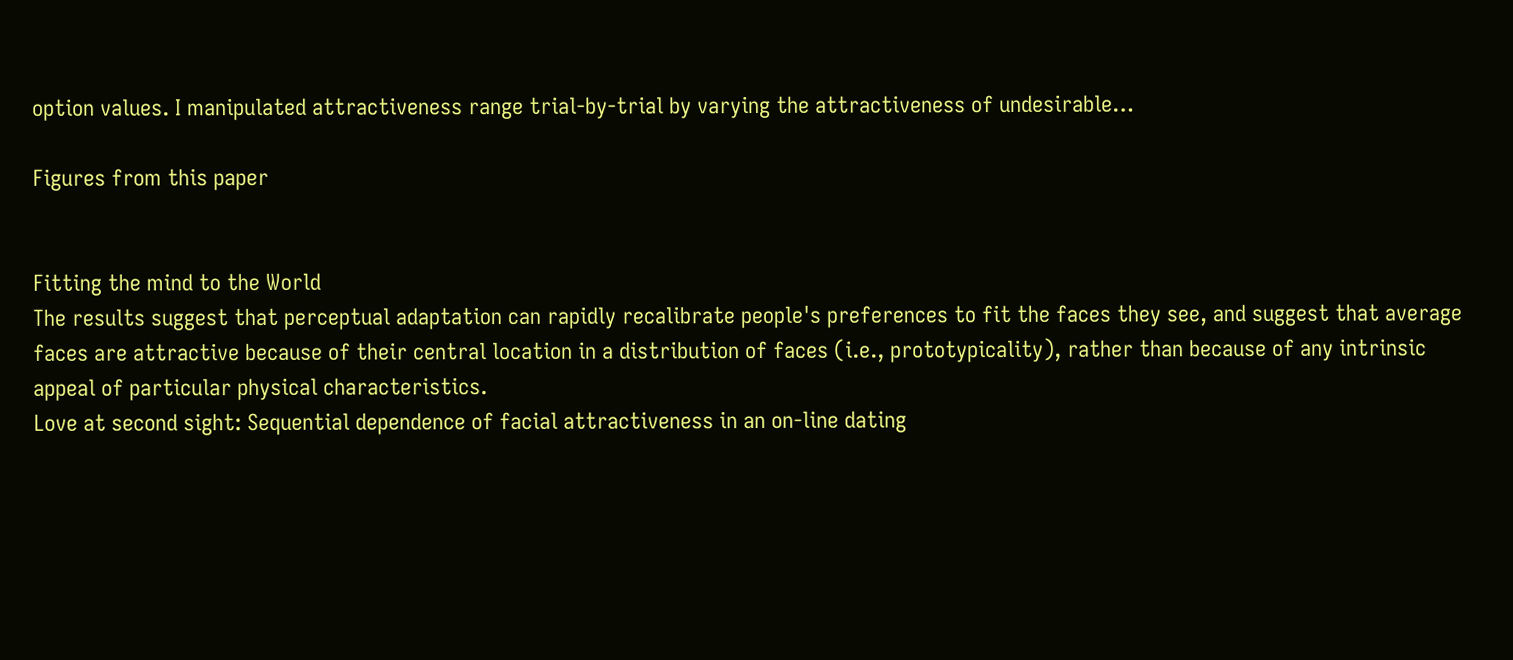option values. I manipulated attractiveness range trial-by-trial by varying the attractiveness of undesirable…

Figures from this paper


Fitting the mind to the World
The results suggest that perceptual adaptation can rapidly recalibrate people's preferences to fit the faces they see, and suggest that average faces are attractive because of their central location in a distribution of faces (i.e., prototypicality), rather than because of any intrinsic appeal of particular physical characteristics.
Love at second sight: Sequential dependence of facial attractiveness in an on-line dating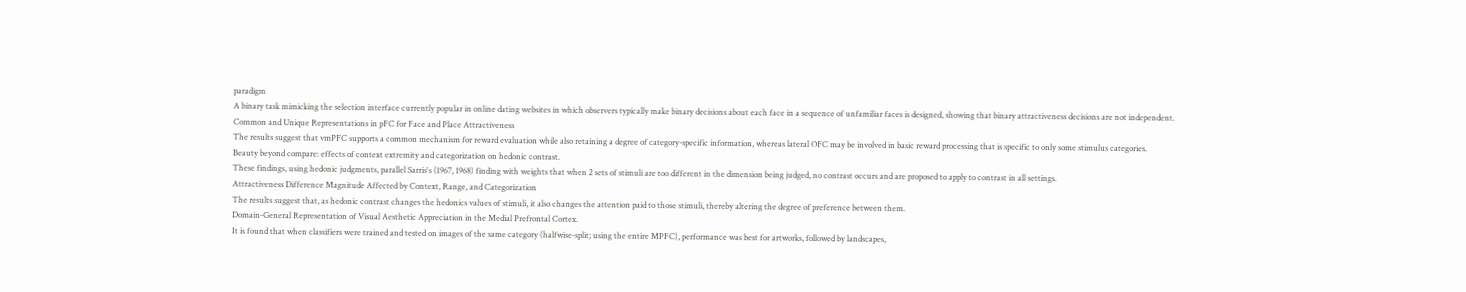paradigm
A binary task mimicking the selection interface currently popular in online dating websites in which observers typically make binary decisions about each face in a sequence of unfamiliar faces is designed, showing that binary attractiveness decisions are not independent.
Common and Unique Representations in pFC for Face and Place Attractiveness
The results suggest that vmPFC supports a common mechanism for reward evaluation while also retaining a degree of category-specific information, whereas lateral OFC may be involved in basic reward processing that is specific to only some stimulus categories.
Beauty beyond compare: effects of context extremity and categorization on hedonic contrast.
These findings, using hedonic judgments, parallel Sarris's (1967, 1968) finding with weights that when 2 sets of stimuli are too different in the dimension being judged, no contrast occurs and are proposed to apply to contrast in all settings.
Attractiveness Difference Magnitude Affected by Context, Range, and Categorization
The results suggest that, as hedonic contrast changes the hedonics values of stimuli, it also changes the attention paid to those stimuli, thereby altering the degree of preference between them.
Domain-General Representation of Visual Aesthetic Appreciation in the Medial Prefrontal Cortex.
It is found that when classifiers were trained and tested on images of the same category (halfwise-split; using the entire MPFC), performance was best for artworks, followed by landscapes,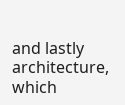and lastly architecture, which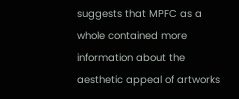suggests that MPFC as a whole contained more information about the aesthetic appeal of artworks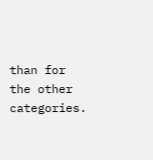than for the other categories.